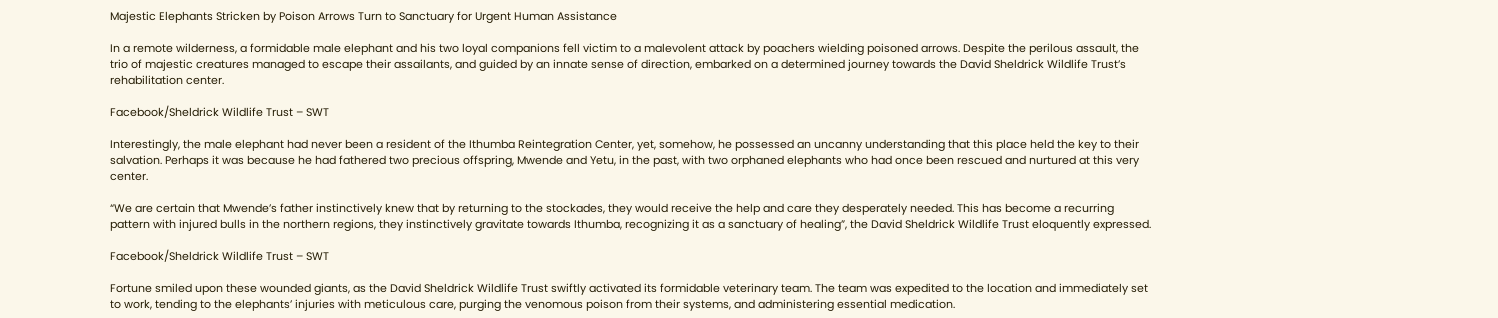Majestic Elephants Stricken by Poison Arrows Turn to Sanctuary for Urgent Human Assistance

In a remote wilderness, a formidable male elephant and his two loyal companions fell victim to a malevolent attack by poachers wielding poisoned arrows. Despite the perilous assault, the trio of majestic creatures managed to escape their assailants, and guided by an innate sense of direction, embarked on a determined journey towards the David Sheldrick Wildlife Trust’s rehabilitation center.

Facebook/Sheldrick Wildlife Trust – SWT

Interestingly, the male elephant had never been a resident of the Ithumba Reintegration Center, yet, somehow, he possessed an uncanny understanding that this place held the key to their salvation. Perhaps it was because he had fathered two precious offspring, Mwende and Yetu, in the past, with two orphaned elephants who had once been rescued and nurtured at this very center.

“We are certain that Mwende’s father instinctively knew that by returning to the stockades, they would receive the help and care they desperately needed. This has become a recurring pattern with injured bulls in the northern regions, they instinctively gravitate towards Ithumba, recognizing it as a sanctuary of healing”, the David Sheldrick Wildlife Trust eloquently expressed.

Facebook/Sheldrick Wildlife Trust – SWT

Fortune smiled upon these wounded giants, as the David Sheldrick Wildlife Trust swiftly activated its formidable veterinary team. The team was expedited to the location and immediately set to work, tending to the elephants’ injuries with meticulous care, purging the venomous poison from their systems, and administering essential medication.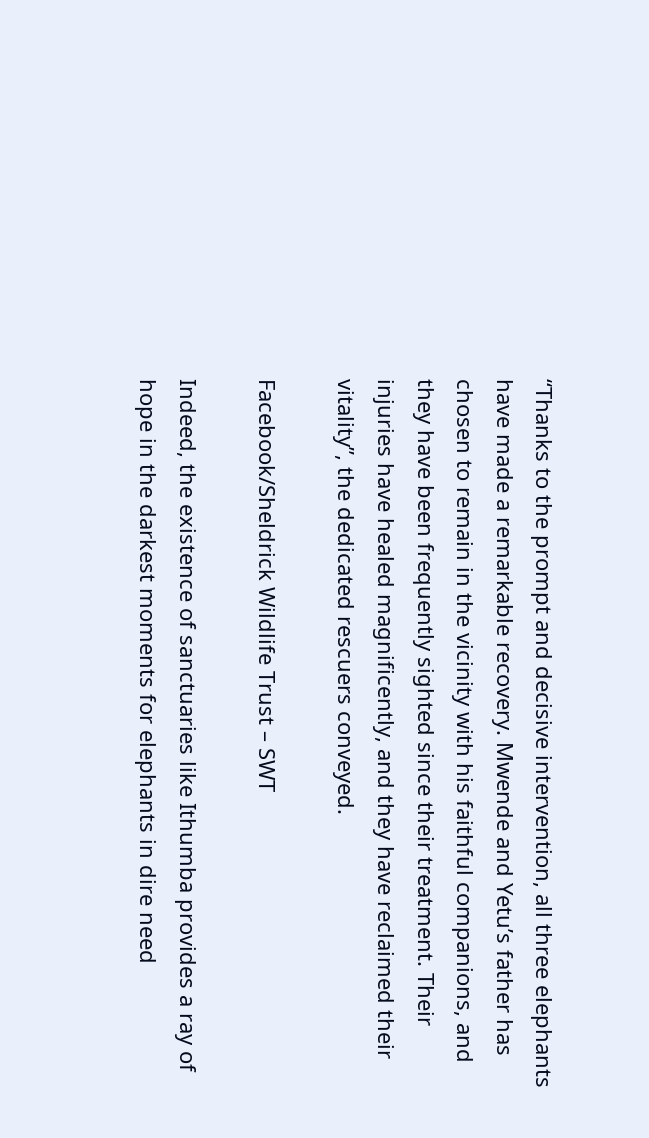“Thanks to the prompt and decisive intervention, all three elephants have made a remarkable recovery. Mwende and Yetu’s father has chosen to remain in the vicinity with his faithful companions, and they have been frequently sighted since their treatment. Their injuries have healed magnificently, and they have reclaimed their vitality”, the dedicated rescuers conveyed.

Facebook/Sheldrick Wildlife Trust – SWT

Indeed, the existence of sanctuaries like Ithumba provides a ray of hope in the darkest moments for elephants in dire need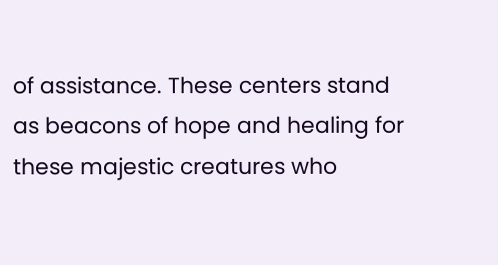of assistance. These centers stand as beacons of hope and healing for these majestic creatures who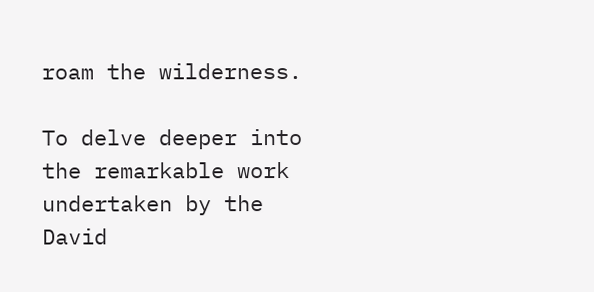roam the wilderness.

To delve deeper into the remarkable work undertaken by the David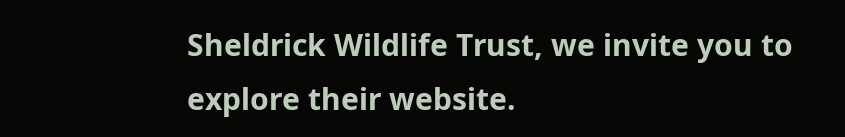Sheldrick Wildlife Trust, we invite you to explore their website.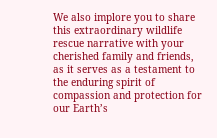We also implore you to share this extraordinary wildlife rescue narrative with your cherished family and friends, as it serves as a testament to the enduring spirit of compassion and protection for our Earth’s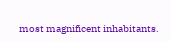most magnificent inhabitants.